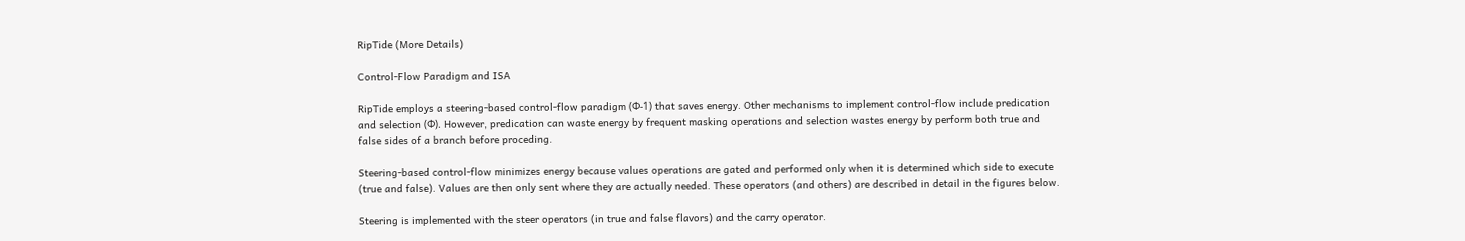RipTide (More Details)

Control-Flow Paradigm and ISA

RipTide employs a steering-based control-flow paradigm (Φ-1) that saves energy. Other mechanisms to implement control-flow include predication and selection (Φ). However, predication can waste energy by frequent masking operations and selection wastes energy by perform both true and false sides of a branch before proceding.

Steering-based control-flow minimizes energy because values operations are gated and performed only when it is determined which side to execute (true and false). Values are then only sent where they are actually needed. These operators (and others) are described in detail in the figures below.

Steering is implemented with the steer operators (in true and false flavors) and the carry operator.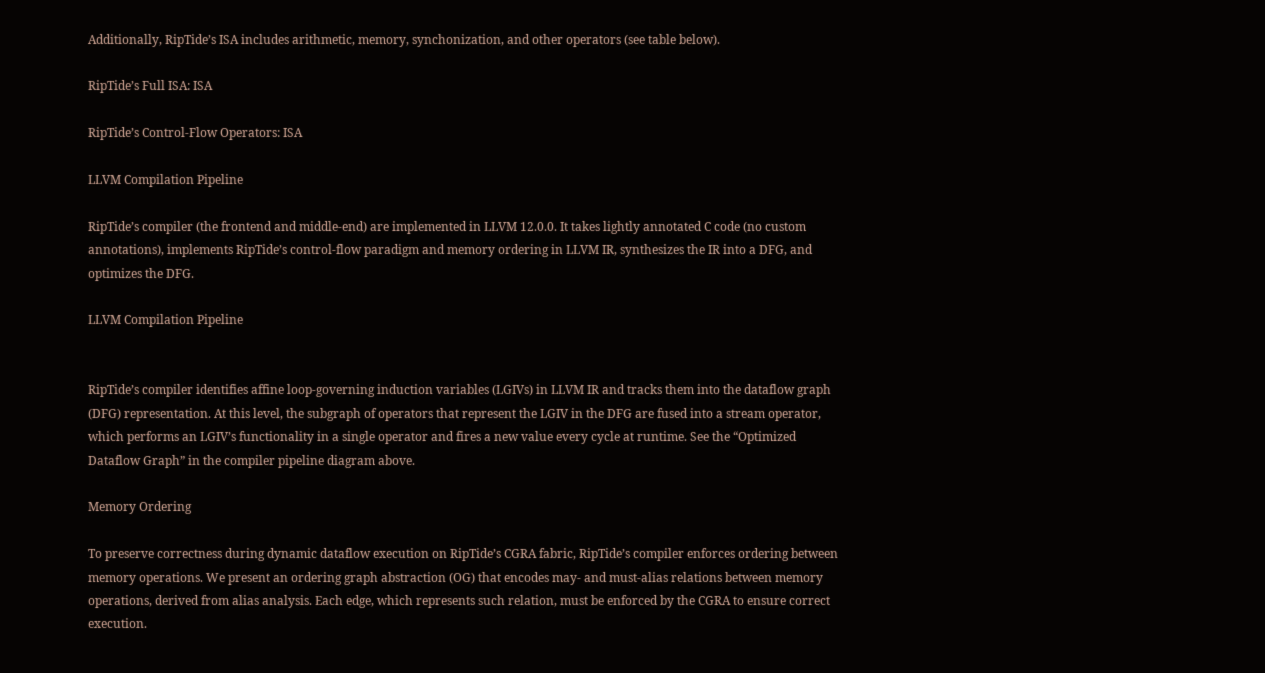Additionally, RipTide’s ISA includes arithmetic, memory, synchonization, and other operators (see table below).

RipTide’s Full ISA: ISA

RipTide’s Control-Flow Operators: ISA

LLVM Compilation Pipeline

RipTide’s compiler (the frontend and middle-end) are implemented in LLVM 12.0.0. It takes lightly annotated C code (no custom annotations), implements RipTide’s control-flow paradigm and memory ordering in LLVM IR, synthesizes the IR into a DFG, and optimizes the DFG.

LLVM Compilation Pipeline


RipTide’s compiler identifies affine loop-governing induction variables (LGIVs) in LLVM IR and tracks them into the dataflow graph (DFG) representation. At this level, the subgraph of operators that represent the LGIV in the DFG are fused into a stream operator, which performs an LGIV’s functionality in a single operator and fires a new value every cycle at runtime. See the “Optimized Dataflow Graph” in the compiler pipeline diagram above.

Memory Ordering

To preserve correctness during dynamic dataflow execution on RipTide’s CGRA fabric, RipTide’s compiler enforces ordering between memory operations. We present an ordering graph abstraction (OG) that encodes may- and must-alias relations between memory operations, derived from alias analysis. Each edge, which represents such relation, must be enforced by the CGRA to ensure correct execution.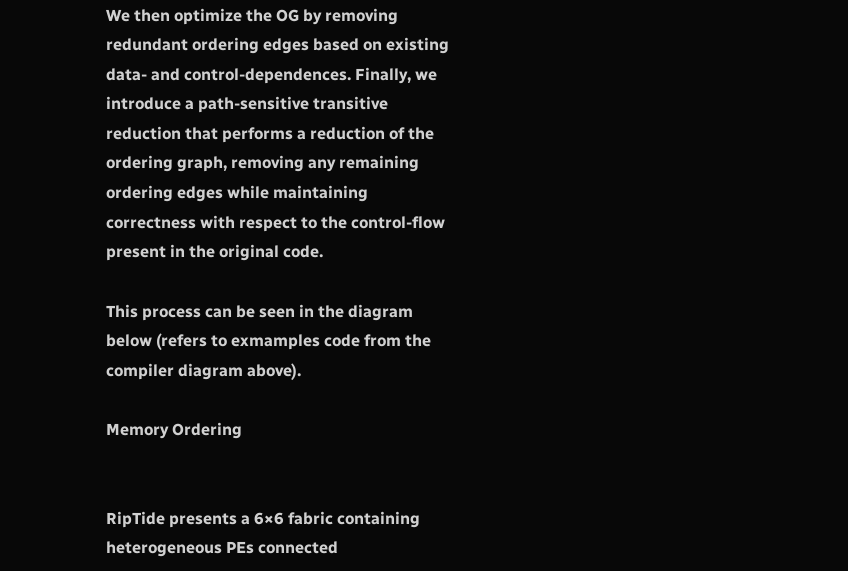We then optimize the OG by removing redundant ordering edges based on existing data- and control-dependences. Finally, we introduce a path-sensitive transitive reduction that performs a reduction of the ordering graph, removing any remaining ordering edges while maintaining correctness with respect to the control-flow present in the original code.

This process can be seen in the diagram below (refers to exmamples code from the compiler diagram above).

Memory Ordering


RipTide presents a 6×6 fabric containing heterogeneous PEs connected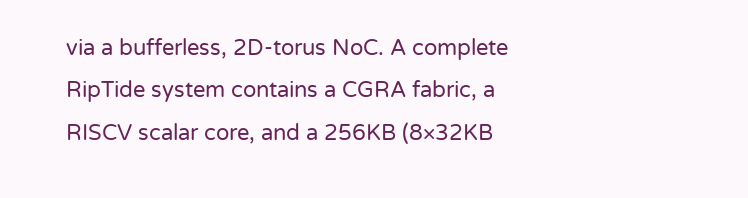via a bufferless, 2D-torus NoC. A complete RipTide system contains a CGRA fabric, a RISCV scalar core, and a 256KB (8×32KB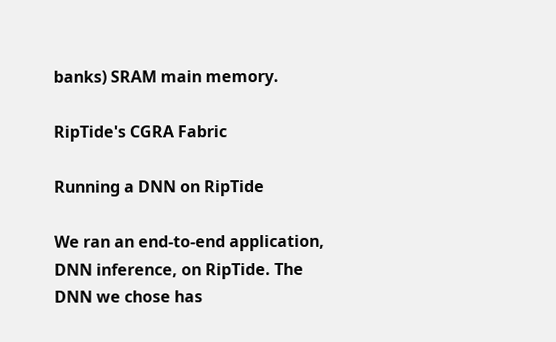banks) SRAM main memory.

RipTide's CGRA Fabric

Running a DNN on RipTide

We ran an end-to-end application, DNN inference, on RipTide. The DNN we chose has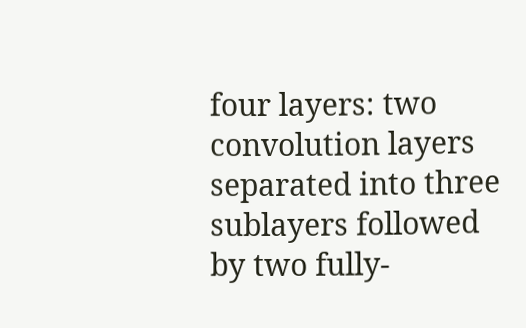four layers: two convolution layers separated into three sublayers followed by two fully-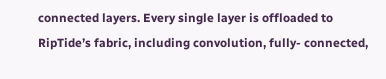connected layers. Every single layer is offloaded to RipTide’s fabric, including convolution, fully- connected,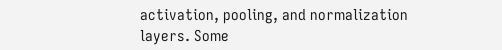activation, pooling, and normalization layers. Some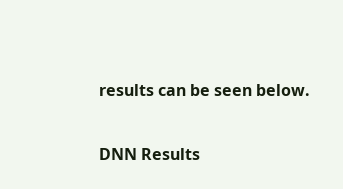results can be seen below.

DNN Results